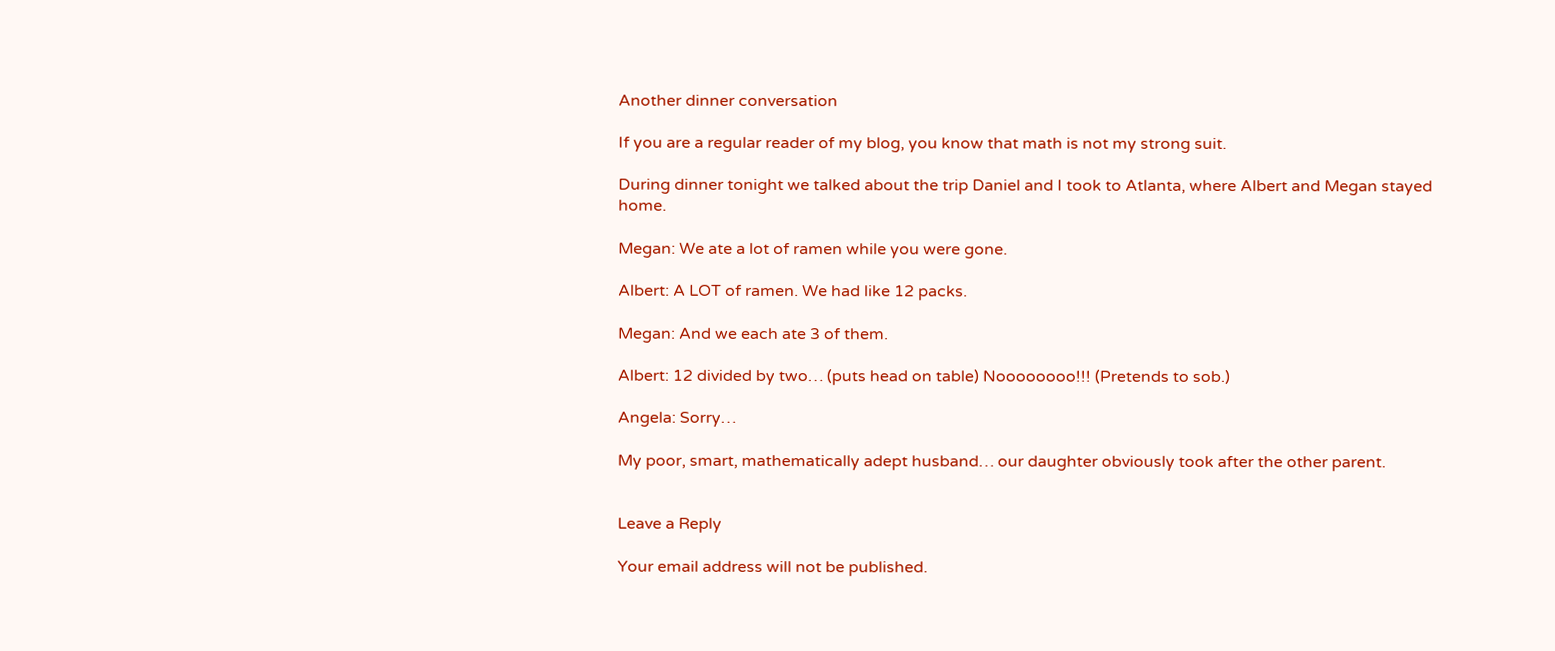Another dinner conversation

If you are a regular reader of my blog, you know that math is not my strong suit.

During dinner tonight we talked about the trip Daniel and I took to Atlanta, where Albert and Megan stayed home.

Megan: We ate a lot of ramen while you were gone.

Albert: A LOT of ramen. We had like 12 packs.

Megan: And we each ate 3 of them.

Albert: 12 divided by two… (puts head on table) Noooooooo!!! (Pretends to sob.)

Angela: Sorry…

My poor, smart, mathematically adept husband… our daughter obviously took after the other parent.


Leave a Reply

Your email address will not be published.